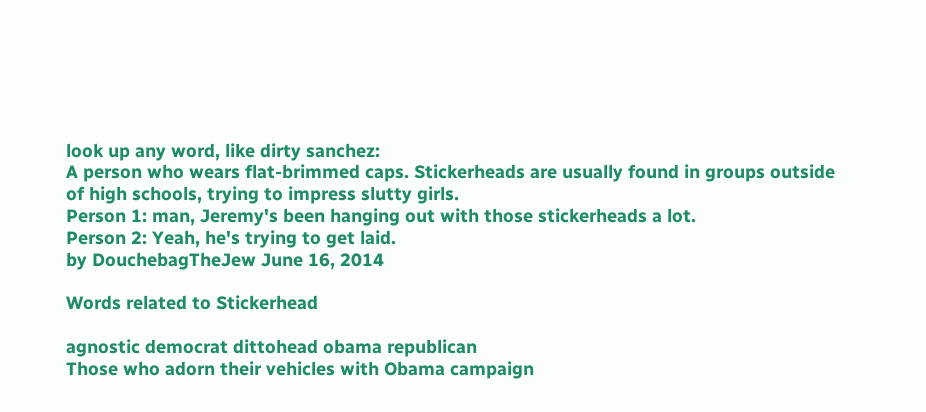look up any word, like dirty sanchez:
A person who wears flat-brimmed caps. Stickerheads are usually found in groups outside of high schools, trying to impress slutty girls.
Person 1: man, Jeremy's been hanging out with those stickerheads a lot.
Person 2: Yeah, he's trying to get laid.
by DouchebagTheJew June 16, 2014

Words related to Stickerhead

agnostic democrat dittohead obama republican
Those who adorn their vehicles with Obama campaign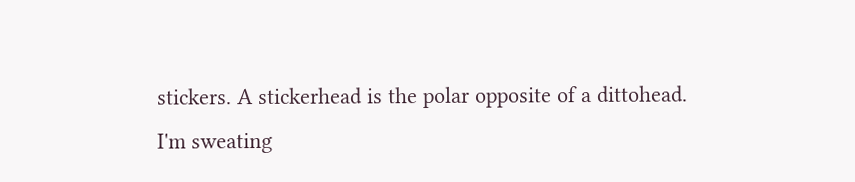stickers. A stickerhead is the polar opposite of a dittohead.
I'm sweating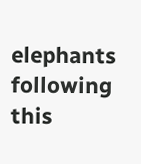elephants following this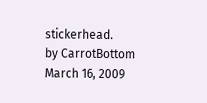stickerhead.
by CarrotBottom March 16, 2009